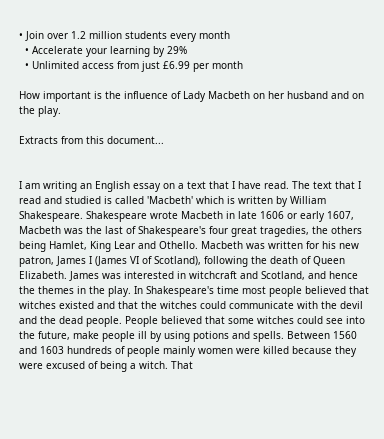• Join over 1.2 million students every month
  • Accelerate your learning by 29%
  • Unlimited access from just £6.99 per month

How important is the influence of Lady Macbeth on her husband and on the play.

Extracts from this document...


I am writing an English essay on a text that I have read. The text that I read and studied is called 'Macbeth' which is written by William Shakespeare. Shakespeare wrote Macbeth in late 1606 or early 1607, Macbeth was the last of Shakespeare's four great tragedies, the others being Hamlet, King Lear and Othello. Macbeth was written for his new patron, James I (James VI of Scotland), following the death of Queen Elizabeth. James was interested in witchcraft and Scotland, and hence the themes in the play. In Shakespeare's time most people believed that witches existed and that the witches could communicate with the devil and the dead people. People believed that some witches could see into the future, make people ill by using potions and spells. Between 1560 and 1603 hundreds of people mainly women were killed because they were excused of being a witch. That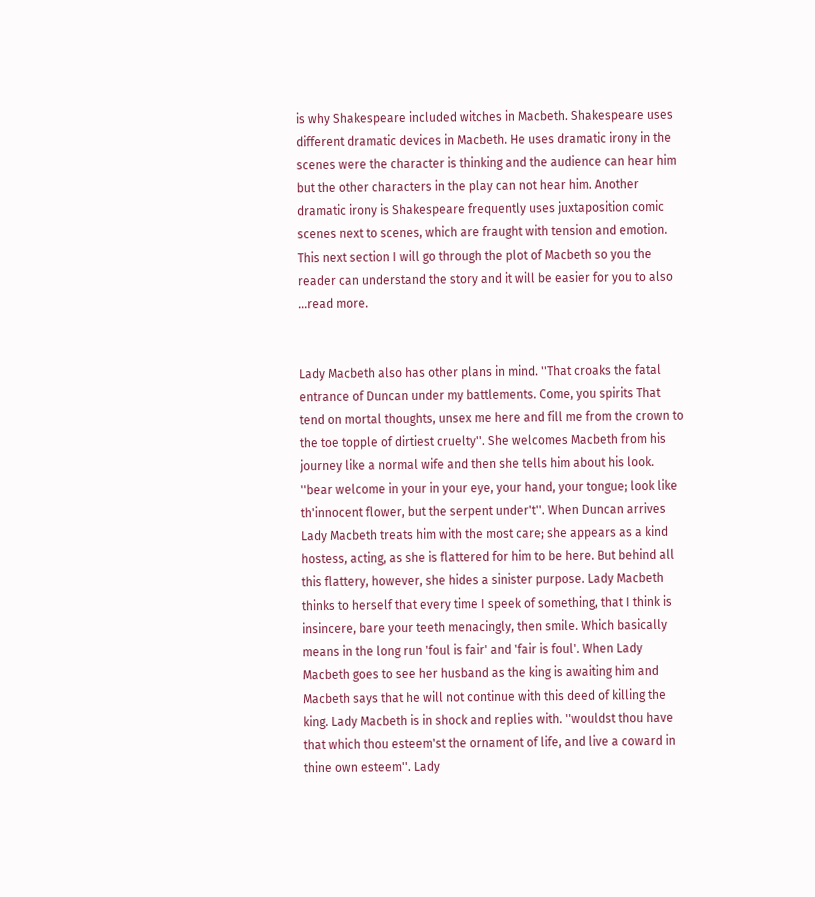is why Shakespeare included witches in Macbeth. Shakespeare uses different dramatic devices in Macbeth. He uses dramatic irony in the scenes were the character is thinking and the audience can hear him but the other characters in the play can not hear him. Another dramatic irony is Shakespeare frequently uses juxtaposition comic scenes next to scenes, which are fraught with tension and emotion. This next section I will go through the plot of Macbeth so you the reader can understand the story and it will be easier for you to also ...read more.


Lady Macbeth also has other plans in mind. ''That croaks the fatal entrance of Duncan under my battlements. Come, you spirits That tend on mortal thoughts, unsex me here and fill me from the crown to the toe topple of dirtiest cruelty''. She welcomes Macbeth from his journey like a normal wife and then she tells him about his look. ''bear welcome in your in your eye, your hand, your tongue; look like th'innocent flower, but the serpent under't''. When Duncan arrives Lady Macbeth treats him with the most care; she appears as a kind hostess, acting, as she is flattered for him to be here. But behind all this flattery, however, she hides a sinister purpose. Lady Macbeth thinks to herself that every time I speek of something, that I think is insincere, bare your teeth menacingly, then smile. Which basically means in the long run 'foul is fair' and 'fair is foul'. When Lady Macbeth goes to see her husband as the king is awaiting him and Macbeth says that he will not continue with this deed of killing the king. Lady Macbeth is in shock and replies with. ''wouldst thou have that which thou esteem'st the ornament of life, and live a coward in thine own esteem''. Lady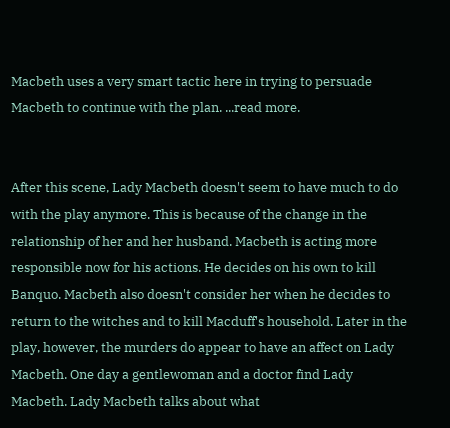Macbeth uses a very smart tactic here in trying to persuade Macbeth to continue with the plan. ...read more.


After this scene, Lady Macbeth doesn't seem to have much to do with the play anymore. This is because of the change in the relationship of her and her husband. Macbeth is acting more responsible now for his actions. He decides on his own to kill Banquo. Macbeth also doesn't consider her when he decides to return to the witches and to kill Macduff's household. Later in the play, however, the murders do appear to have an affect on Lady Macbeth. One day a gentlewoman and a doctor find Lady Macbeth. Lady Macbeth talks about what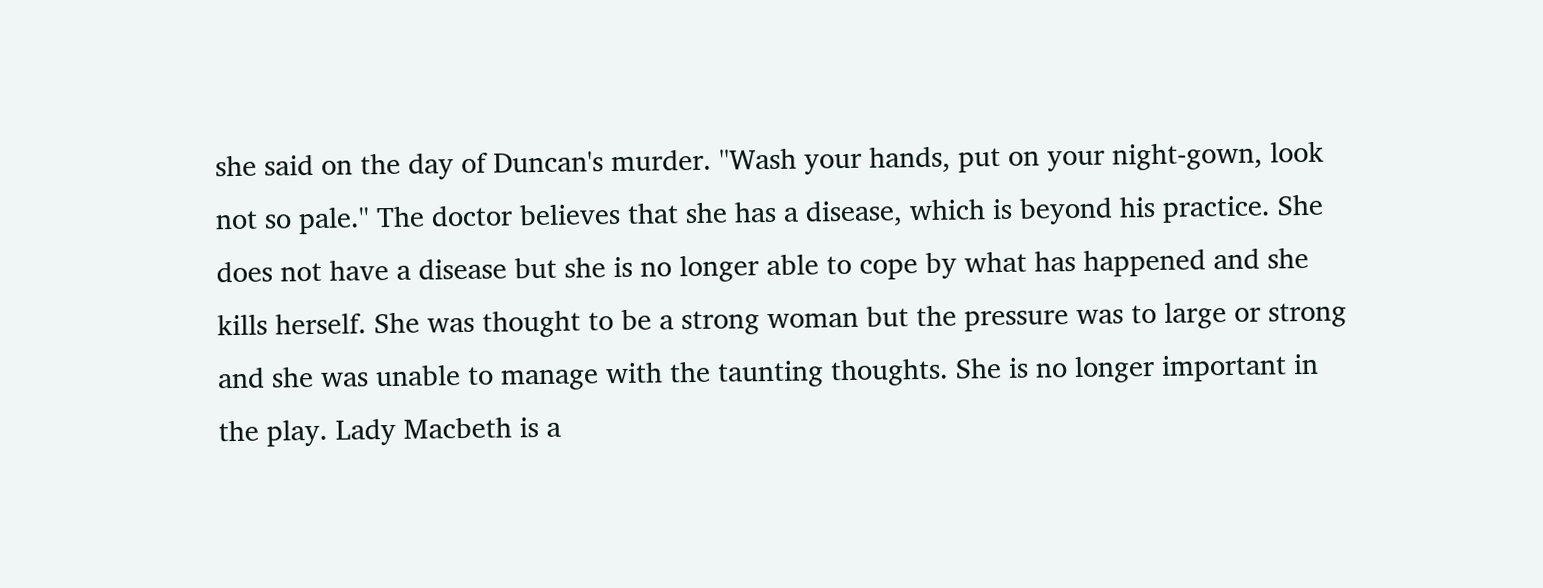she said on the day of Duncan's murder. ''Wash your hands, put on your night-gown, look not so pale.'' The doctor believes that she has a disease, which is beyond his practice. She does not have a disease but she is no longer able to cope by what has happened and she kills herself. She was thought to be a strong woman but the pressure was to large or strong and she was unable to manage with the taunting thoughts. She is no longer important in the play. Lady Macbeth is a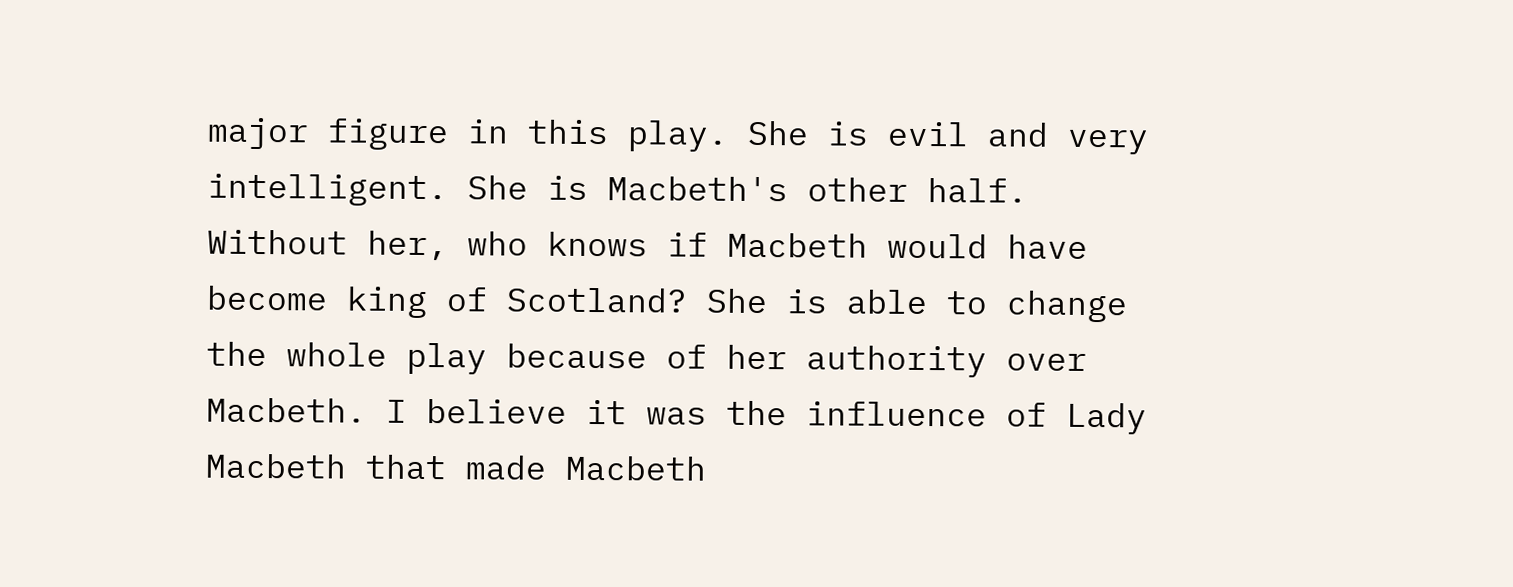major figure in this play. She is evil and very intelligent. She is Macbeth's other half. Without her, who knows if Macbeth would have become king of Scotland? She is able to change the whole play because of her authority over Macbeth. I believe it was the influence of Lady Macbeth that made Macbeth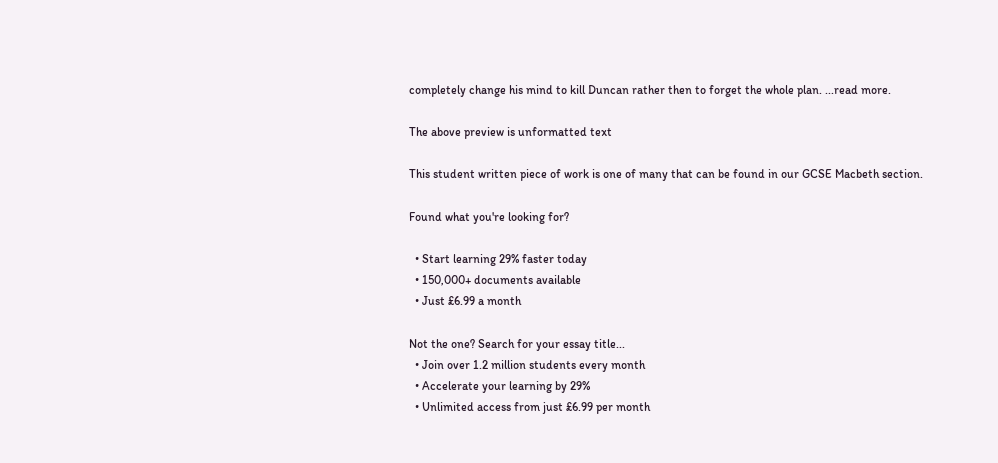completely change his mind to kill Duncan rather then to forget the whole plan. ...read more.

The above preview is unformatted text

This student written piece of work is one of many that can be found in our GCSE Macbeth section.

Found what you're looking for?

  • Start learning 29% faster today
  • 150,000+ documents available
  • Just £6.99 a month

Not the one? Search for your essay title...
  • Join over 1.2 million students every month
  • Accelerate your learning by 29%
  • Unlimited access from just £6.99 per month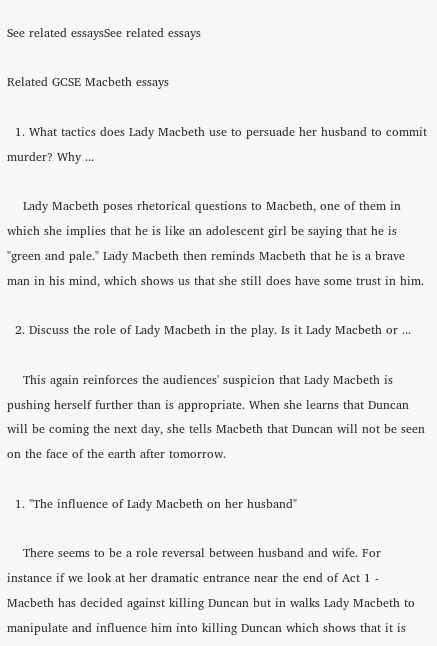See related essaysSee related essays

Related GCSE Macbeth essays

  1. What tactics does Lady Macbeth use to persuade her husband to commit murder? Why ...

    Lady Macbeth poses rhetorical questions to Macbeth, one of them in which she implies that he is like an adolescent girl be saying that he is "green and pale." Lady Macbeth then reminds Macbeth that he is a brave man in his mind, which shows us that she still does have some trust in him.

  2. Discuss the role of Lady Macbeth in the play. Is it Lady Macbeth or ...

    This again reinforces the audiences' suspicion that Lady Macbeth is pushing herself further than is appropriate. When she learns that Duncan will be coming the next day, she tells Macbeth that Duncan will not be seen on the face of the earth after tomorrow.

  1. "The influence of Lady Macbeth on her husband"

    There seems to be a role reversal between husband and wife. For instance if we look at her dramatic entrance near the end of Act 1 - Macbeth has decided against killing Duncan but in walks Lady Macbeth to manipulate and influence him into killing Duncan which shows that it is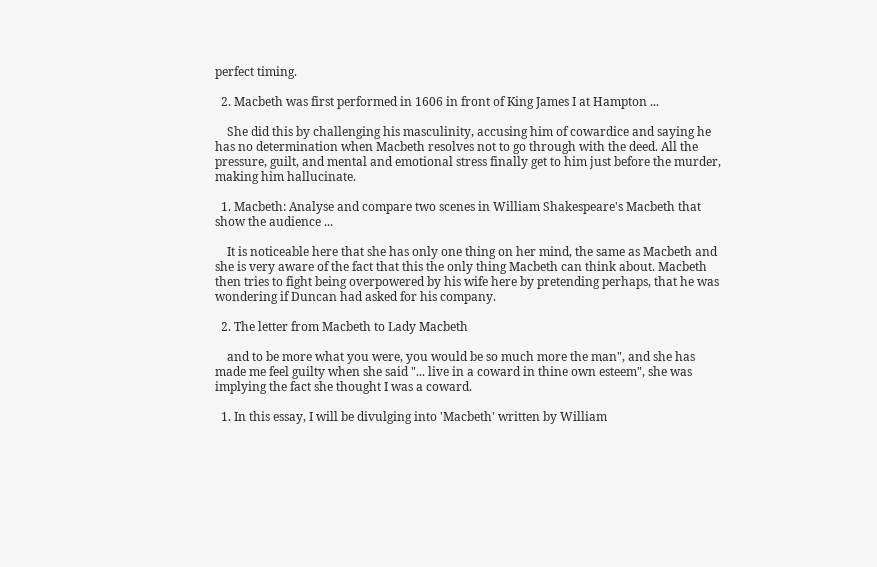perfect timing.

  2. Macbeth was first performed in 1606 in front of King James I at Hampton ...

    She did this by challenging his masculinity, accusing him of cowardice and saying he has no determination when Macbeth resolves not to go through with the deed. All the pressure, guilt, and mental and emotional stress finally get to him just before the murder, making him hallucinate.

  1. Macbeth: Analyse and compare two scenes in William Shakespeare's Macbeth that show the audience ...

    It is noticeable here that she has only one thing on her mind, the same as Macbeth and she is very aware of the fact that this the only thing Macbeth can think about. Macbeth then tries to fight being overpowered by his wife here by pretending perhaps, that he was wondering if Duncan had asked for his company.

  2. The letter from Macbeth to Lady Macbeth

    and to be more what you were, you would be so much more the man", and she has made me feel guilty when she said "... live in a coward in thine own esteem", she was implying the fact she thought I was a coward.

  1. In this essay, I will be divulging into 'Macbeth' written by William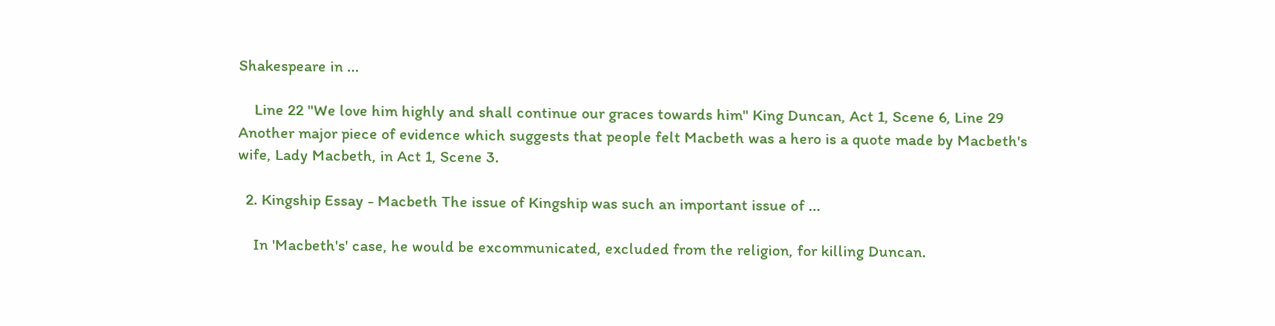Shakespeare in ...

    Line 22 "We love him highly and shall continue our graces towards him" King Duncan, Act 1, Scene 6, Line 29 Another major piece of evidence which suggests that people felt Macbeth was a hero is a quote made by Macbeth's wife, Lady Macbeth, in Act 1, Scene 3.

  2. Kingship Essay - Macbeth The issue of Kingship was such an important issue of ...

    In 'Macbeth's' case, he would be excommunicated, excluded from the religion, for killing Duncan.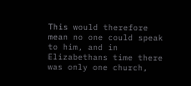This would therefore mean no one could speak to him, and in Elizabethans time there was only one church,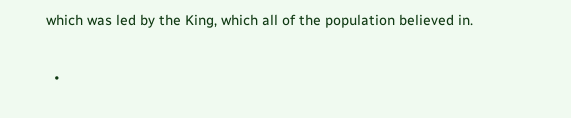which was led by the King, which all of the population believed in.

  •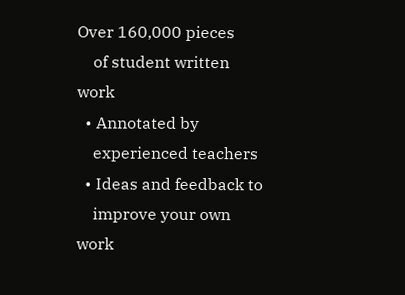Over 160,000 pieces
    of student written work
  • Annotated by
    experienced teachers
  • Ideas and feedback to
    improve your own work